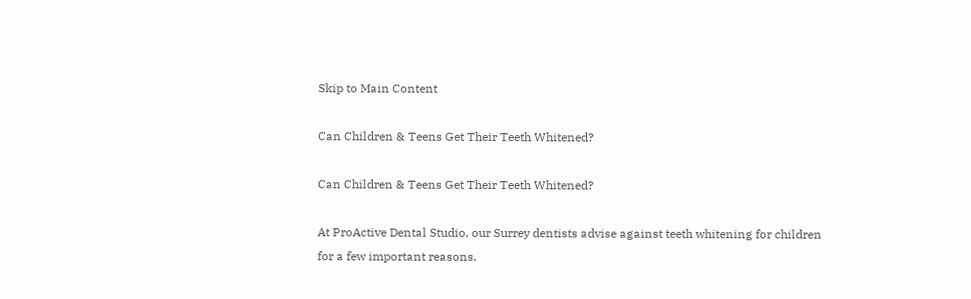Skip to Main Content

Can Children & Teens Get Their Teeth Whitened?

Can Children & Teens Get Their Teeth Whitened?

At ProActive Dental Studio, our Surrey dentists advise against teeth whitening for children for a few important reasons.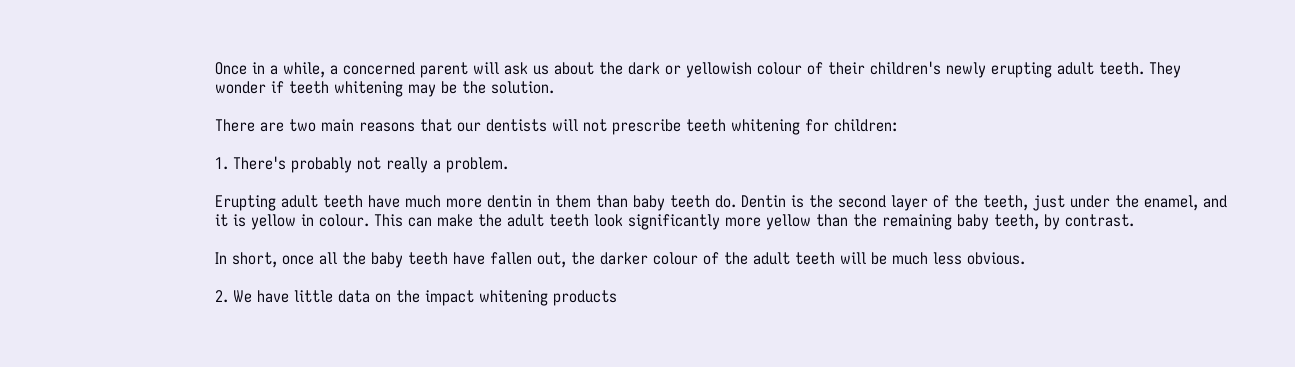Once in a while, a concerned parent will ask us about the dark or yellowish colour of their children's newly erupting adult teeth. They wonder if teeth whitening may be the solution.

There are two main reasons that our dentists will not prescribe teeth whitening for children:

1. There's probably not really a problem.

Erupting adult teeth have much more dentin in them than baby teeth do. Dentin is the second layer of the teeth, just under the enamel, and it is yellow in colour. This can make the adult teeth look significantly more yellow than the remaining baby teeth, by contrast.

In short, once all the baby teeth have fallen out, the darker colour of the adult teeth will be much less obvious.

2. We have little data on the impact whitening products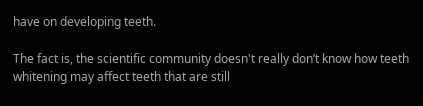have on developing teeth.

The fact is, the scientific community doesn't really don’t know how teeth whitening may affect teeth that are still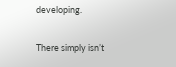developing.

There simply isn’t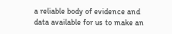a reliable body of evidence and data available for us to make an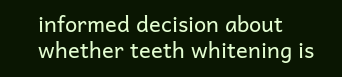informed decision about whether teeth whitening is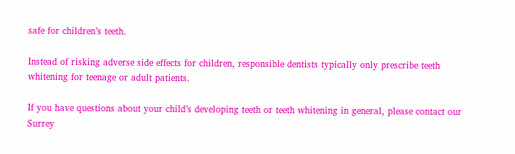safe for children’s teeth.

Instead of risking adverse side effects for children, responsible dentists typically only prescribe teeth whitening for teenage or adult patients.

If you have questions about your child’s developing teeth or teeth whitening in general, please contact our Surrey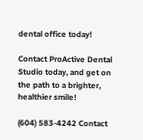dental office today!

Contact ProActive Dental Studio today, and get on the path to a brighter, healthier smile!

(604) 583-4242 Contact